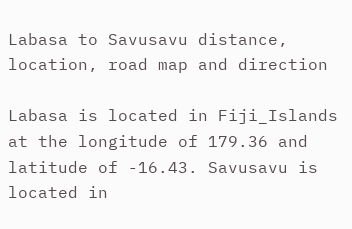Labasa to Savusavu distance, location, road map and direction

Labasa is located in Fiji_Islands at the longitude of 179.36 and latitude of -16.43. Savusavu is located in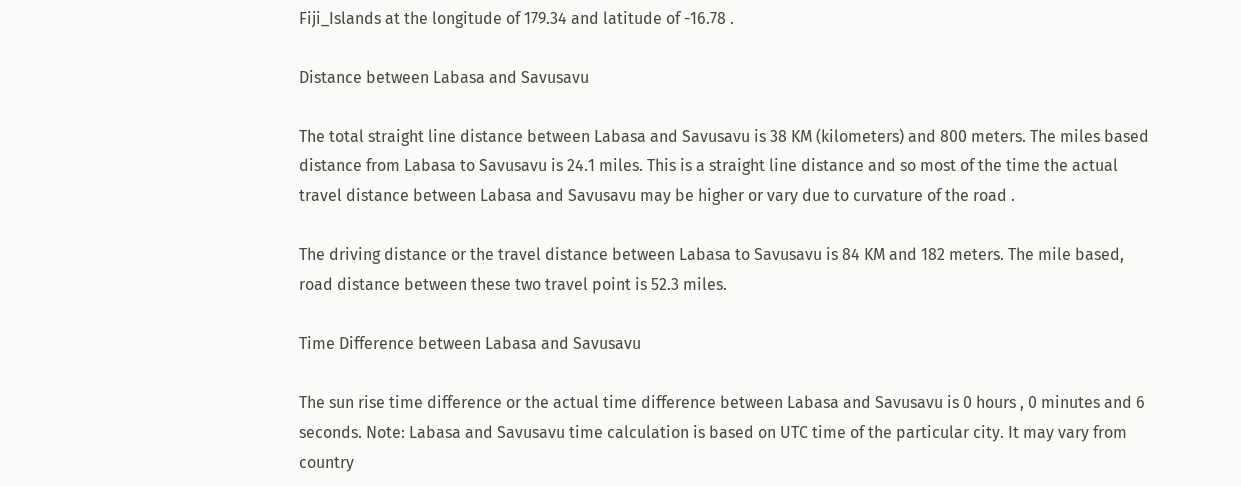Fiji_Islands at the longitude of 179.34 and latitude of -16.78 .

Distance between Labasa and Savusavu

The total straight line distance between Labasa and Savusavu is 38 KM (kilometers) and 800 meters. The miles based distance from Labasa to Savusavu is 24.1 miles. This is a straight line distance and so most of the time the actual travel distance between Labasa and Savusavu may be higher or vary due to curvature of the road .

The driving distance or the travel distance between Labasa to Savusavu is 84 KM and 182 meters. The mile based, road distance between these two travel point is 52.3 miles.

Time Difference between Labasa and Savusavu

The sun rise time difference or the actual time difference between Labasa and Savusavu is 0 hours , 0 minutes and 6 seconds. Note: Labasa and Savusavu time calculation is based on UTC time of the particular city. It may vary from country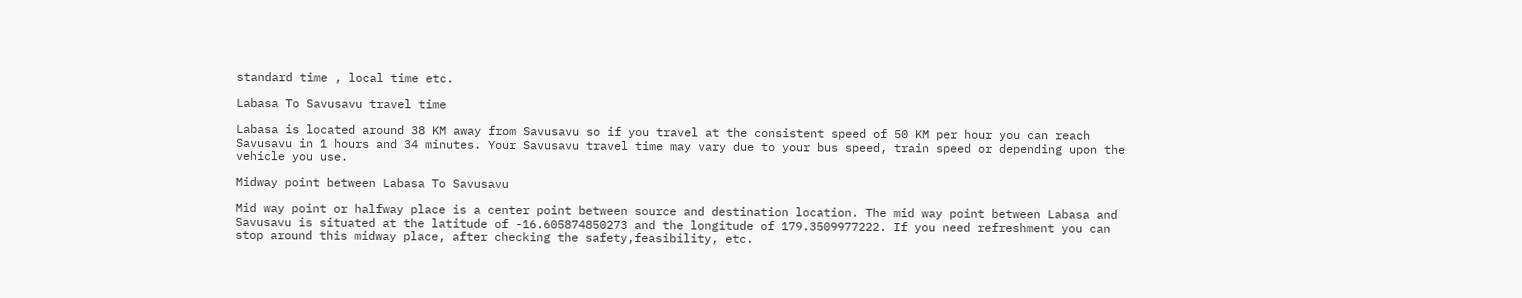standard time , local time etc.

Labasa To Savusavu travel time

Labasa is located around 38 KM away from Savusavu so if you travel at the consistent speed of 50 KM per hour you can reach Savusavu in 1 hours and 34 minutes. Your Savusavu travel time may vary due to your bus speed, train speed or depending upon the vehicle you use.

Midway point between Labasa To Savusavu

Mid way point or halfway place is a center point between source and destination location. The mid way point between Labasa and Savusavu is situated at the latitude of -16.605874850273 and the longitude of 179.3509977222. If you need refreshment you can stop around this midway place, after checking the safety,feasibility, etc.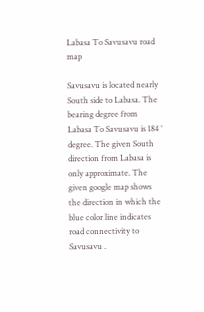Labasa To Savusavu road map

Savusavu is located nearly South side to Labasa. The bearing degree from Labasa To Savusavu is 184 ° degree. The given South direction from Labasa is only approximate. The given google map shows the direction in which the blue color line indicates road connectivity to Savusavu .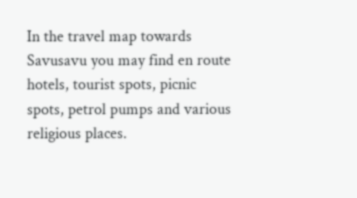In the travel map towards Savusavu you may find en route hotels, tourist spots, picnic spots, petrol pumps and various religious places.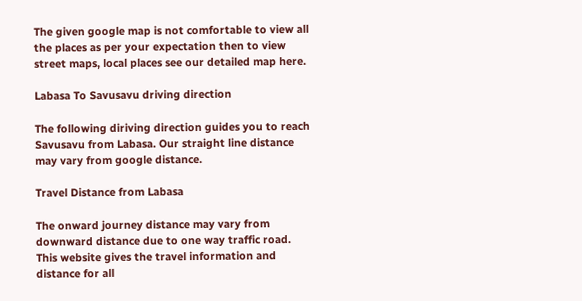The given google map is not comfortable to view all the places as per your expectation then to view street maps, local places see our detailed map here.

Labasa To Savusavu driving direction

The following diriving direction guides you to reach Savusavu from Labasa. Our straight line distance may vary from google distance.

Travel Distance from Labasa

The onward journey distance may vary from downward distance due to one way traffic road. This website gives the travel information and distance for all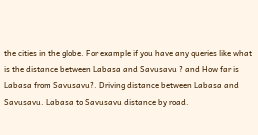the cities in the globe. For example if you have any queries like what is the distance between Labasa and Savusavu ? and How far is Labasa from Savusavu?. Driving distance between Labasa and Savusavu. Labasa to Savusavu distance by road.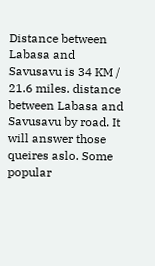Distance between Labasa and Savusavu is 34 KM / 21.6 miles. distance between Labasa and Savusavu by road. It will answer those queires aslo. Some popular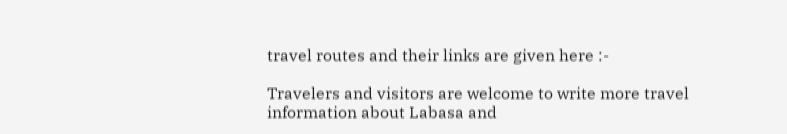travel routes and their links are given here :-

Travelers and visitors are welcome to write more travel information about Labasa and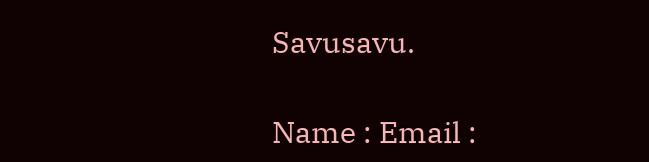Savusavu.

Name : Email :